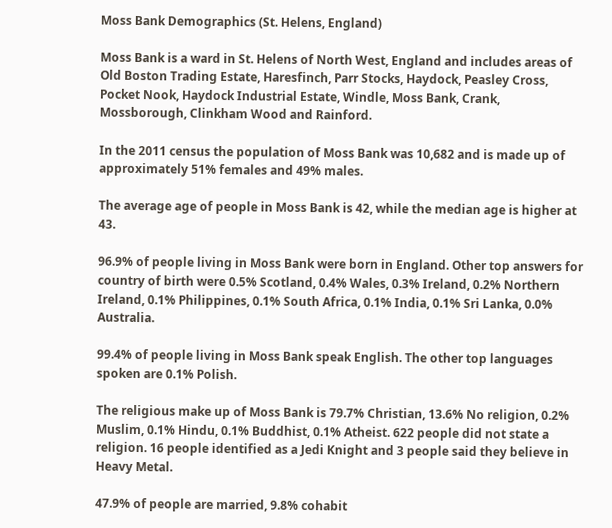Moss Bank Demographics (St. Helens, England)

Moss Bank is a ward in St. Helens of North West, England and includes areas of Old Boston Trading Estate, Haresfinch, Parr Stocks, Haydock, Peasley Cross, Pocket Nook, Haydock Industrial Estate, Windle, Moss Bank, Crank, Mossborough, Clinkham Wood and Rainford.

In the 2011 census the population of Moss Bank was 10,682 and is made up of approximately 51% females and 49% males.

The average age of people in Moss Bank is 42, while the median age is higher at 43.

96.9% of people living in Moss Bank were born in England. Other top answers for country of birth were 0.5% Scotland, 0.4% Wales, 0.3% Ireland, 0.2% Northern Ireland, 0.1% Philippines, 0.1% South Africa, 0.1% India, 0.1% Sri Lanka, 0.0% Australia.

99.4% of people living in Moss Bank speak English. The other top languages spoken are 0.1% Polish.

The religious make up of Moss Bank is 79.7% Christian, 13.6% No religion, 0.2% Muslim, 0.1% Hindu, 0.1% Buddhist, 0.1% Atheist. 622 people did not state a religion. 16 people identified as a Jedi Knight and 3 people said they believe in Heavy Metal.

47.9% of people are married, 9.8% cohabit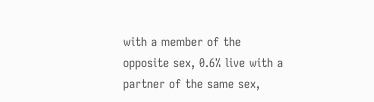with a member of the opposite sex, 0.6% live with a partner of the same sex,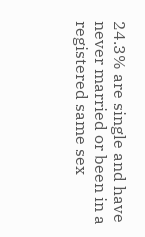24.3% are single and have never married or been in a registered same sex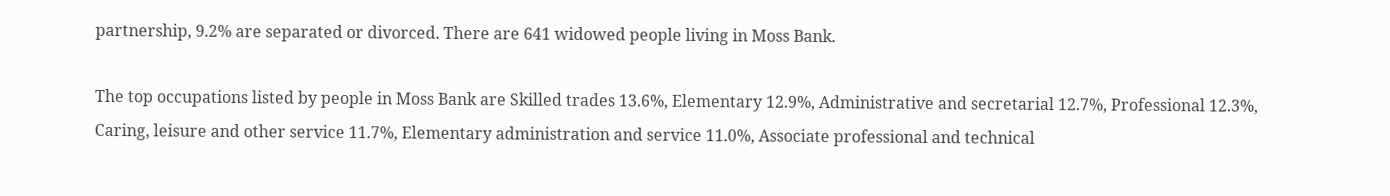partnership, 9.2% are separated or divorced. There are 641 widowed people living in Moss Bank.

The top occupations listed by people in Moss Bank are Skilled trades 13.6%, Elementary 12.9%, Administrative and secretarial 12.7%, Professional 12.3%, Caring, leisure and other service 11.7%, Elementary administration and service 11.0%, Associate professional and technical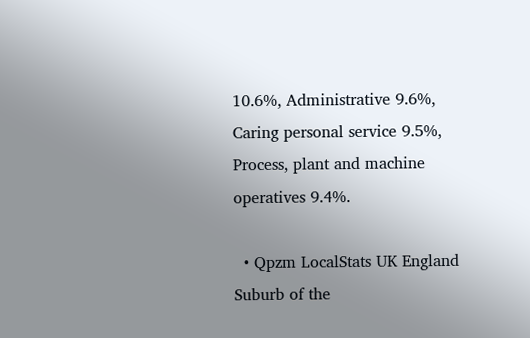10.6%, Administrative 9.6%, Caring personal service 9.5%, Process, plant and machine operatives 9.4%.

  • Qpzm LocalStats UK England Suburb of the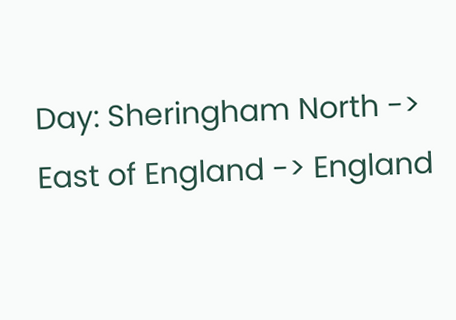Day: Sheringham North -> East of England -> England